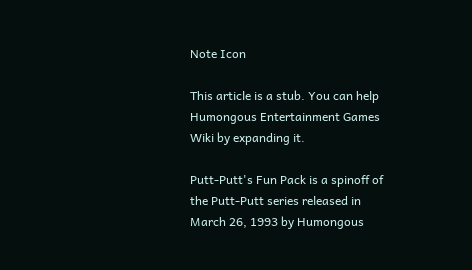Note Icon

This article is a stub. You can help Humongous Entertainment Games Wiki by expanding it.

Putt-Putt's Fun Pack is a spinoff of the Putt-Putt series released in March 26, 1993 by Humongous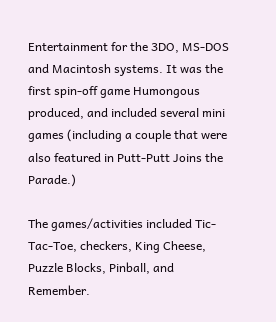Entertainment for the 3DO, MS-DOS and Macintosh systems. It was the first spin-off game Humongous produced, and included several mini games (including a couple that were also featured in Putt-Putt Joins the Parade.)

The games/activities included Tic-Tac-Toe, checkers, King Cheese, Puzzle Blocks, Pinball, and Remember.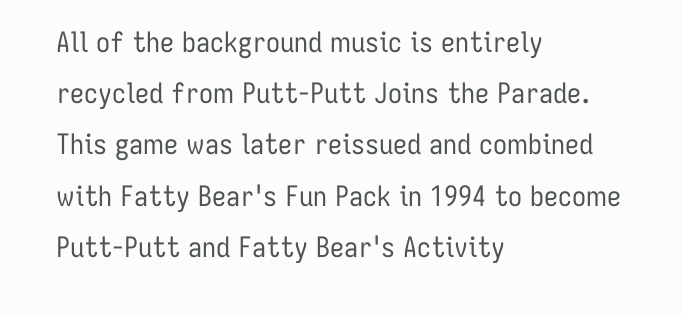All of the background music is entirely recycled from Putt-Putt Joins the Parade. This game was later reissued and combined with Fatty Bear's Fun Pack in 1994 to become Putt-Putt and Fatty Bear's Activity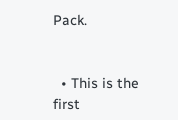Pack.


  • This is the first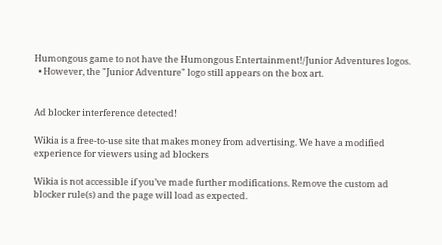Humongous game to not have the Humongous Entertainment!/Junior Adventures logos.
  • However, the "Junior Adventure" logo still appears on the box art.


Ad blocker interference detected!

Wikia is a free-to-use site that makes money from advertising. We have a modified experience for viewers using ad blockers

Wikia is not accessible if you’ve made further modifications. Remove the custom ad blocker rule(s) and the page will load as expected.